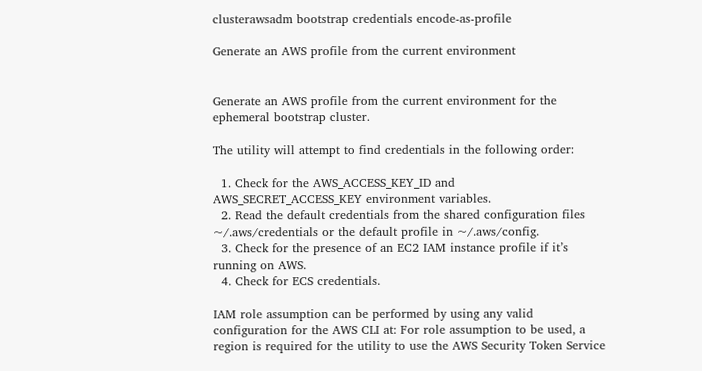clusterawsadm bootstrap credentials encode-as-profile

Generate an AWS profile from the current environment


Generate an AWS profile from the current environment for the ephemeral bootstrap cluster.

The utility will attempt to find credentials in the following order:

  1. Check for the AWS_ACCESS_KEY_ID and AWS_SECRET_ACCESS_KEY environment variables.
  2. Read the default credentials from the shared configuration files ~/.aws/credentials or the default profile in ~/.aws/config.
  3. Check for the presence of an EC2 IAM instance profile if it’s running on AWS.
  4. Check for ECS credentials.

IAM role assumption can be performed by using any valid configuration for the AWS CLI at: For role assumption to be used, a region is required for the utility to use the AWS Security Token Service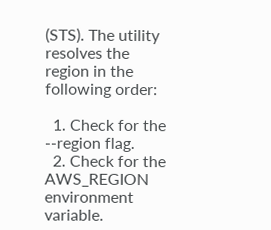(STS). The utility resolves the region in the following order:

  1. Check for the --region flag.
  2. Check for the AWS_REGION environment variable.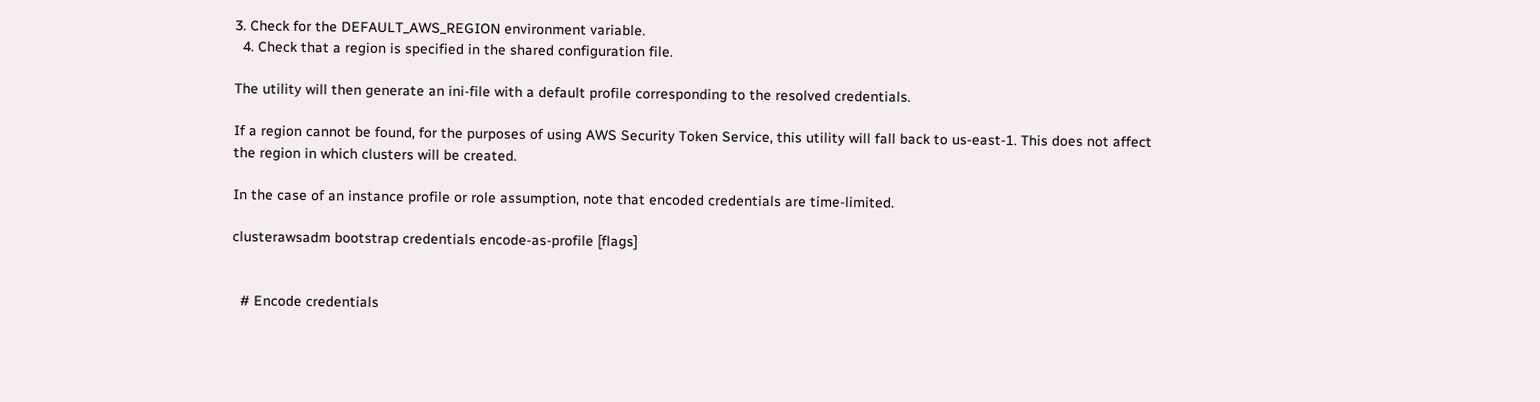3. Check for the DEFAULT_AWS_REGION environment variable.
  4. Check that a region is specified in the shared configuration file.

The utility will then generate an ini-file with a default profile corresponding to the resolved credentials.

If a region cannot be found, for the purposes of using AWS Security Token Service, this utility will fall back to us-east-1. This does not affect the region in which clusters will be created.

In the case of an instance profile or role assumption, note that encoded credentials are time-limited.

clusterawsadm bootstrap credentials encode-as-profile [flags]


  # Encode credentials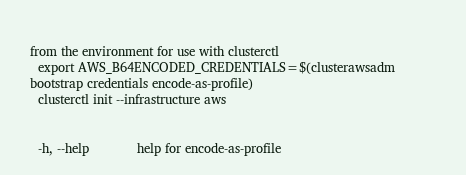from the environment for use with clusterctl
  export AWS_B64ENCODED_CREDENTIALS=$(clusterawsadm bootstrap credentials encode-as-profile)
  clusterctl init --infrastructure aws


  -h, --help            help for encode-as-profile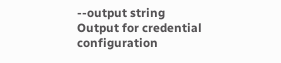--output string   Output for credential configuration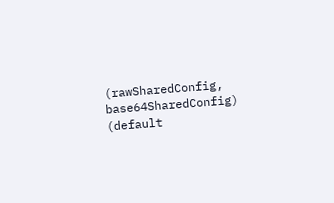(rawSharedConfig, base64SharedConfig) (default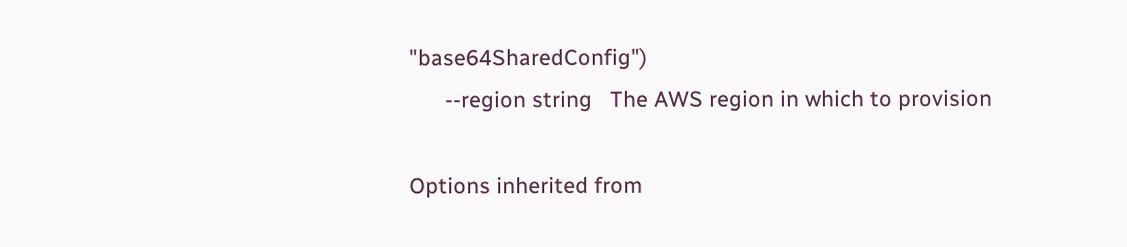"base64SharedConfig")
      --region string   The AWS region in which to provision

Options inherited from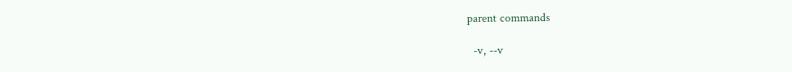parent commands

  -v, --v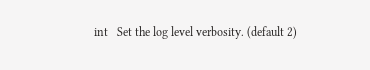int   Set the log level verbosity. (default 2)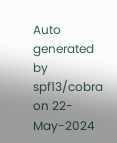Auto generated by spf13/cobra on 22-May-2024